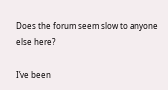Does the forum seem slow to anyone else here?

I’ve been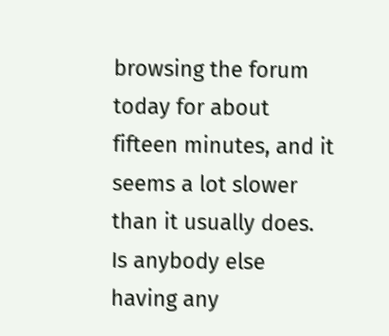browsing the forum today for about fifteen minutes, and it seems a lot slower than it usually does. Is anybody else having any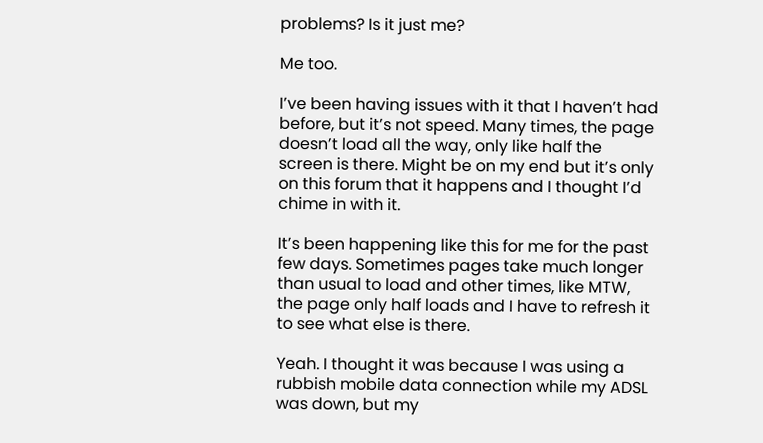problems? Is it just me?

Me too.

I’ve been having issues with it that I haven’t had before, but it’s not speed. Many times, the page doesn’t load all the way, only like half the screen is there. Might be on my end but it’s only on this forum that it happens and I thought I’d chime in with it.

It’s been happening like this for me for the past few days. Sometimes pages take much longer than usual to load and other times, like MTW, the page only half loads and I have to refresh it to see what else is there.

Yeah. I thought it was because I was using a rubbish mobile data connection while my ADSL was down, but my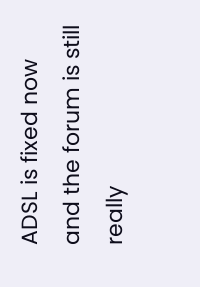ADSL is fixed now and the forum is still really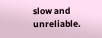slow and unreliable.